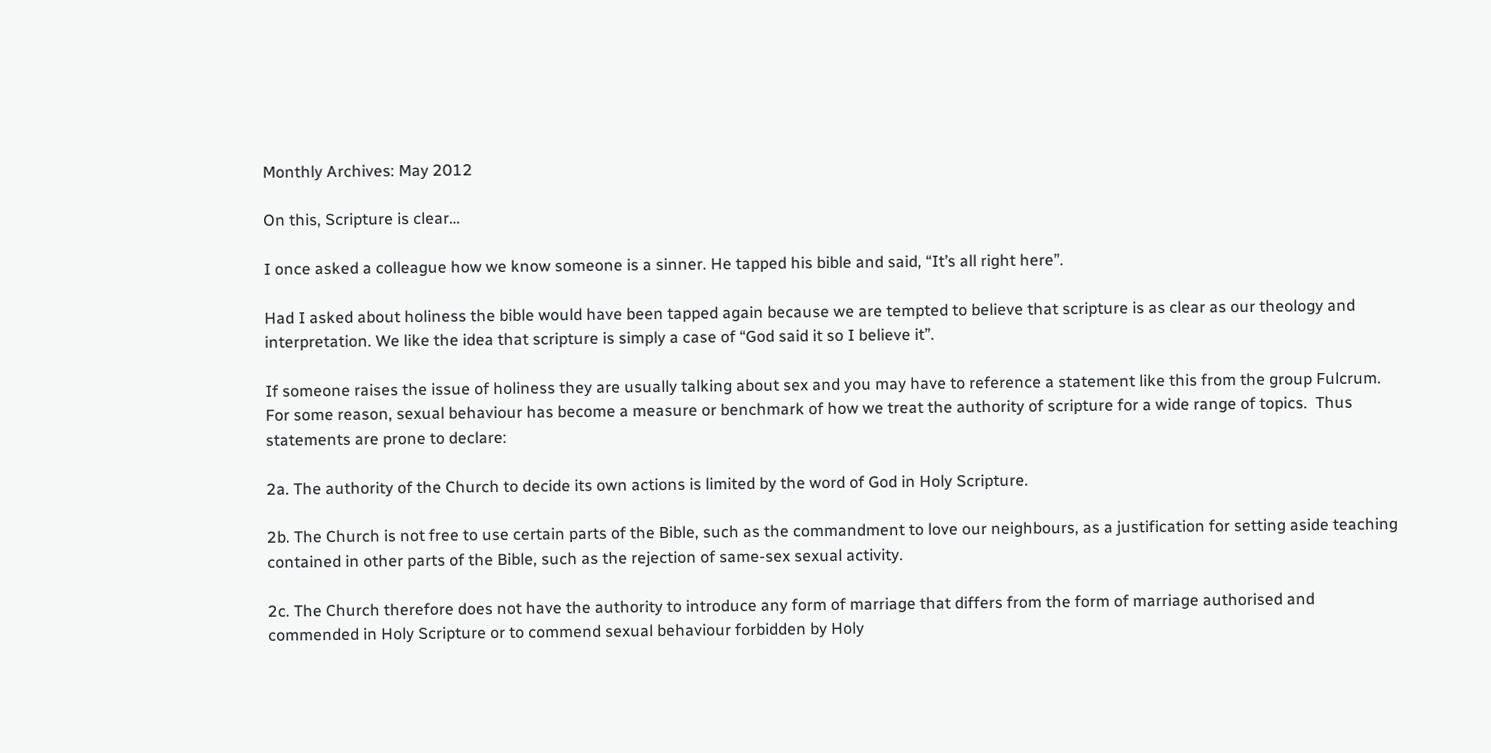Monthly Archives: May 2012

On this, Scripture is clear…

I once asked a colleague how we know someone is a sinner. He tapped his bible and said, “It’s all right here”.

Had I asked about holiness the bible would have been tapped again because we are tempted to believe that scripture is as clear as our theology and interpretation. We like the idea that scripture is simply a case of “God said it so I believe it”.

If someone raises the issue of holiness they are usually talking about sex and you may have to reference a statement like this from the group Fulcrum. For some reason, sexual behaviour has become a measure or benchmark of how we treat the authority of scripture for a wide range of topics.  Thus statements are prone to declare:

2a. The authority of the Church to decide its own actions is limited by the word of God in Holy Scripture.

2b. The Church is not free to use certain parts of the Bible, such as the commandment to love our neighbours, as a justification for setting aside teaching contained in other parts of the Bible, such as the rejection of same-sex sexual activity.

2c. The Church therefore does not have the authority to introduce any form of marriage that differs from the form of marriage authorised and commended in Holy Scripture or to commend sexual behaviour forbidden by Holy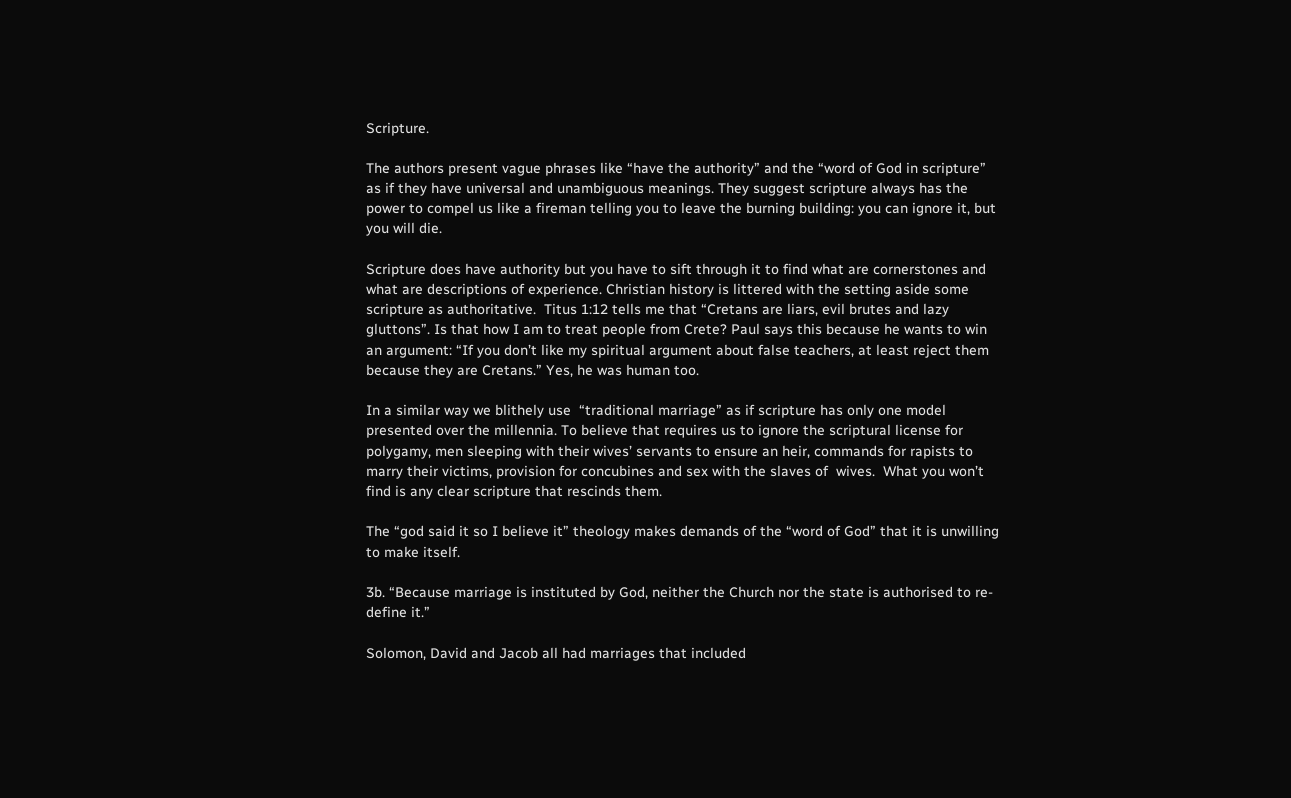Scripture.

The authors present vague phrases like “have the authority” and the “word of God in scripture” as if they have universal and unambiguous meanings. They suggest scripture always has the power to compel us like a fireman telling you to leave the burning building: you can ignore it, but you will die.

Scripture does have authority but you have to sift through it to find what are cornerstones and what are descriptions of experience. Christian history is littered with the setting aside some scripture as authoritative.  Titus 1:12 tells me that “Cretans are liars, evil brutes and lazy gluttons”. Is that how I am to treat people from Crete? Paul says this because he wants to win an argument: “If you don’t like my spiritual argument about false teachers, at least reject them because they are Cretans.” Yes, he was human too.

In a similar way we blithely use  “traditional marriage” as if scripture has only one model presented over the millennia. To believe that requires us to ignore the scriptural license for polygamy, men sleeping with their wives’ servants to ensure an heir, commands for rapists to marry their victims, provision for concubines and sex with the slaves of  wives.  What you won’t find is any clear scripture that rescinds them.

The “god said it so I believe it” theology makes demands of the “word of God” that it is unwilling to make itself.

3b. “Because marriage is instituted by God, neither the Church nor the state is authorised to re-define it.”

Solomon, David and Jacob all had marriages that included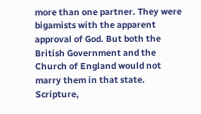more than one partner. They were bigamists with the apparent approval of God. But both the British Government and the Church of England would not marry them in that state. Scripture,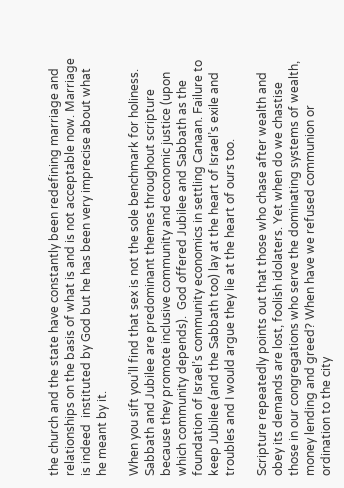the church and the state have constantly been redefining marriage and relationships on the basis of what is and is not acceptable now. Marriage is indeed  instituted by God but he has been very imprecise about what he meant by it.

When you sift you’ll find that sex is not the sole benchmark for holiness. Sabbath and Jubilee are predominant themes throughout scripture because they promote inclusive community and economic justice (upon which community depends).  God offered Jubilee and Sabbath as the foundation of Israel’s community economics in settling Canaan. Failure to keep Jubilee (and the Sabbath too) lay at the heart of Israel’s exile and troubles and I would argue they lie at the heart of ours too.

Scripture repeatedly points out that those who chase after wealth and obey its demands are lost, foolish idolaters. Yet when do we chastise those in our congregations who serve the dominating systems of wealth, money lending and greed? When have we refused communion or ordination to the city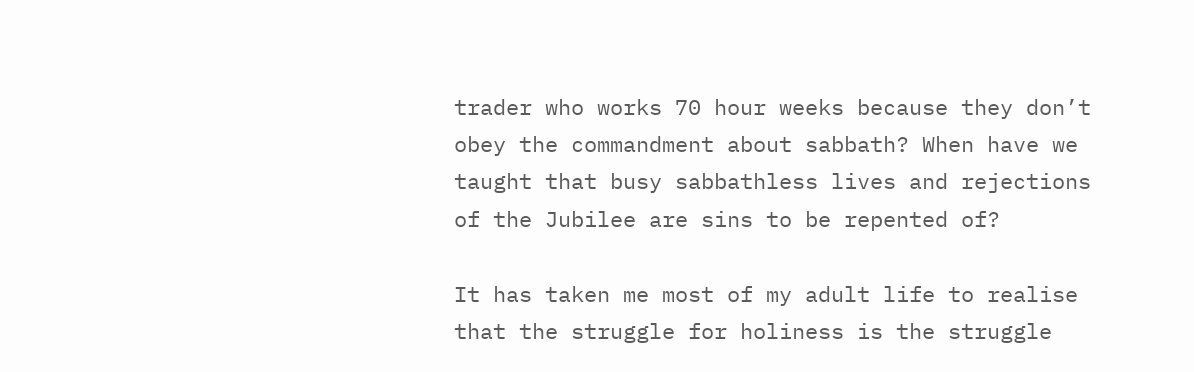trader who works 70 hour weeks because they don’t obey the commandment about sabbath? When have we taught that busy sabbathless lives and rejections of the Jubilee are sins to be repented of?

It has taken me most of my adult life to realise that the struggle for holiness is the struggle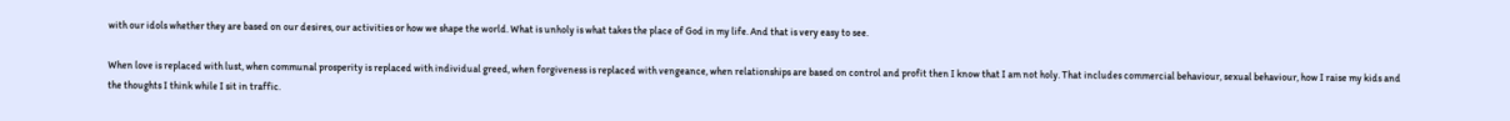with our idols whether they are based on our desires, our activities or how we shape the world. What is unholy is what takes the place of God in my life. And that is very easy to see.

When love is replaced with lust, when communal prosperity is replaced with individual greed, when forgiveness is replaced with vengeance, when relationships are based on control and profit then I know that I am not holy. That includes commercial behaviour, sexual behaviour, how I raise my kids and the thoughts I think while I sit in traffic.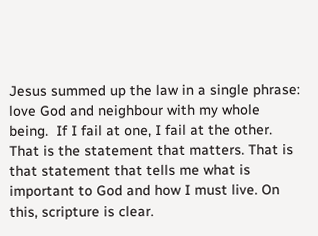Jesus summed up the law in a single phrase: love God and neighbour with my whole being.  If I fail at one, I fail at the other.  That is the statement that matters. That is that statement that tells me what is important to God and how I must live. On this, scripture is clear.